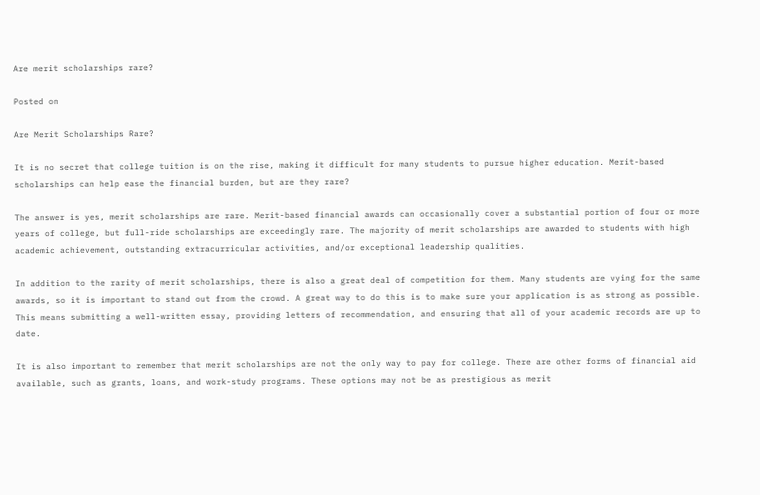Are merit scholarships rare?

Posted on

Are Merit Scholarships Rare?

It is no secret that college tuition is on the rise, making it difficult for many students to pursue higher education. Merit-based scholarships can help ease the financial burden, but are they rare?

The answer is yes, merit scholarships are rare. Merit-based financial awards can occasionally cover a substantial portion of four or more years of college, but full-ride scholarships are exceedingly rare. The majority of merit scholarships are awarded to students with high academic achievement, outstanding extracurricular activities, and/or exceptional leadership qualities.

In addition to the rarity of merit scholarships, there is also a great deal of competition for them. Many students are vying for the same awards, so it is important to stand out from the crowd. A great way to do this is to make sure your application is as strong as possible. This means submitting a well-written essay, providing letters of recommendation, and ensuring that all of your academic records are up to date.

It is also important to remember that merit scholarships are not the only way to pay for college. There are other forms of financial aid available, such as grants, loans, and work-study programs. These options may not be as prestigious as merit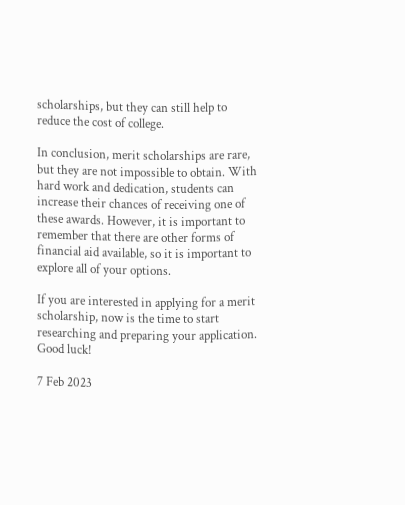scholarships, but they can still help to reduce the cost of college.

In conclusion, merit scholarships are rare, but they are not impossible to obtain. With hard work and dedication, students can increase their chances of receiving one of these awards. However, it is important to remember that there are other forms of financial aid available, so it is important to explore all of your options.

If you are interested in applying for a merit scholarship, now is the time to start researching and preparing your application. Good luck!

7 Feb 2023